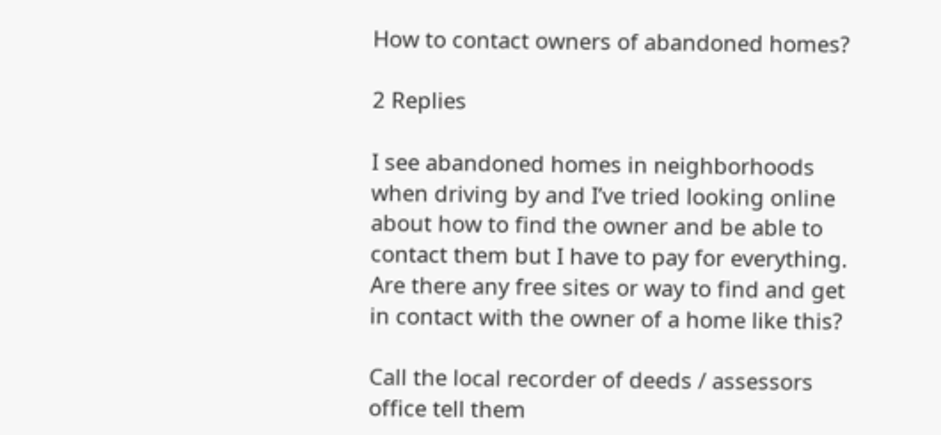How to contact owners of abandoned homes?

2 Replies

I see abandoned homes in neighborhoods when driving by and I’ve tried looking online about how to find the owner and be able to contact them but I have to pay for everything. Are there any free sites or way to find and get in contact with the owner of a home like this?

Call the local recorder of deeds / assessors office tell them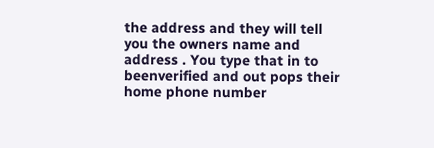the address and they will tell you the owners name and address . You type that in to beenverified and out pops their home phone number